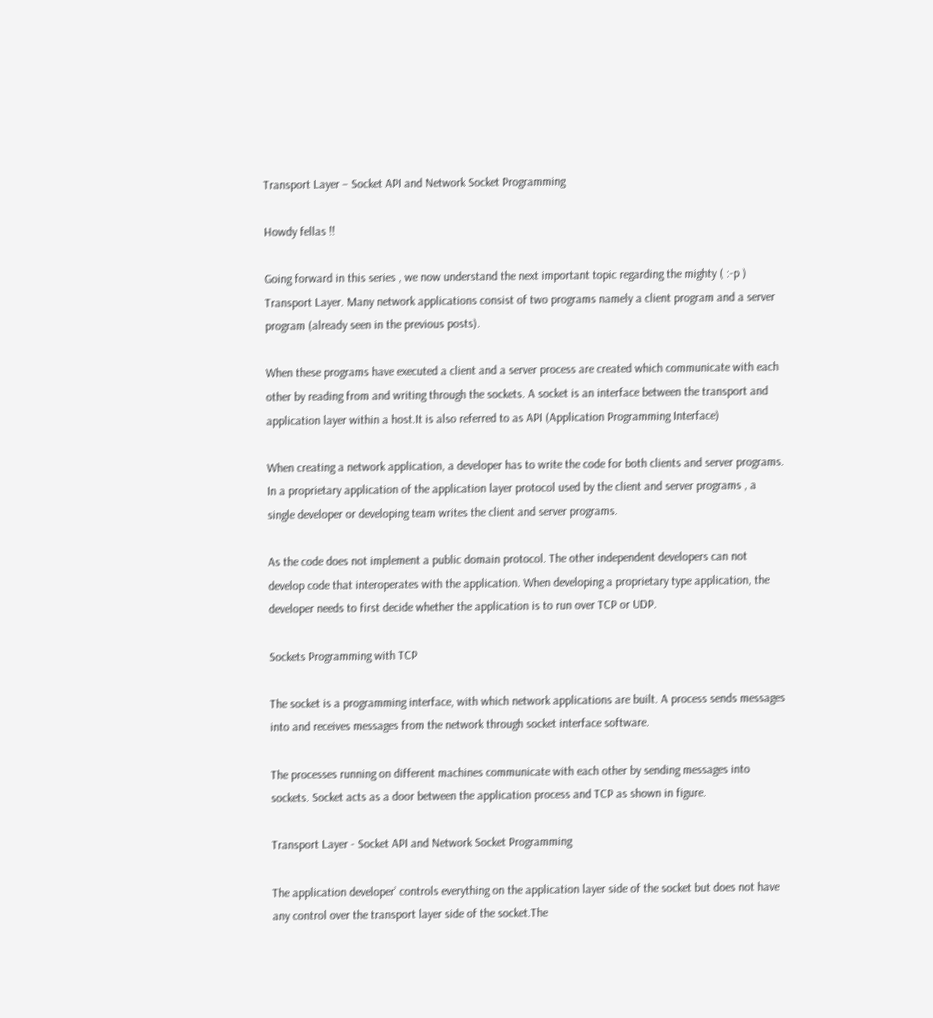Transport Layer – Socket API and Network Socket Programming

Howdy fellas !!

Going forward in this series , we now understand the next important topic regarding the mighty ( :-p )  Transport Layer. Many network applications consist of two programs namely a client program and a server program (already seen in the previous posts).

When these programs have executed a client and a server process are created which communicate with each other by reading from and writing through the sockets. A socket is an interface between the transport and application layer within a host.It is also referred to as API (Application Programming Interface)

When creating a network application, a developer has to write the code for both clients and server programs. In a proprietary application of the application layer protocol used by the client and server programs , a single developer or developing team writes the client and server programs.

As the code does not implement a public domain protocol. The other independent developers can not develop code that interoperates with the application. When developing a proprietary type application, the developer needs to first decide whether the application is to run over TCP or UDP.

Sockets Programming with TCP

The socket is a programming interface, with which network applications are built. A process sends messages into and receives messages from the network through socket interface software.

The processes running on different machines communicate with each other by sending messages into sockets. Socket acts as a door between the application process and TCP as shown in figure.

Transport Layer - Socket API and Network Socket Programming

The application developer’ controls everything on the application layer side of the socket but does not have any control over the transport layer side of the socket.The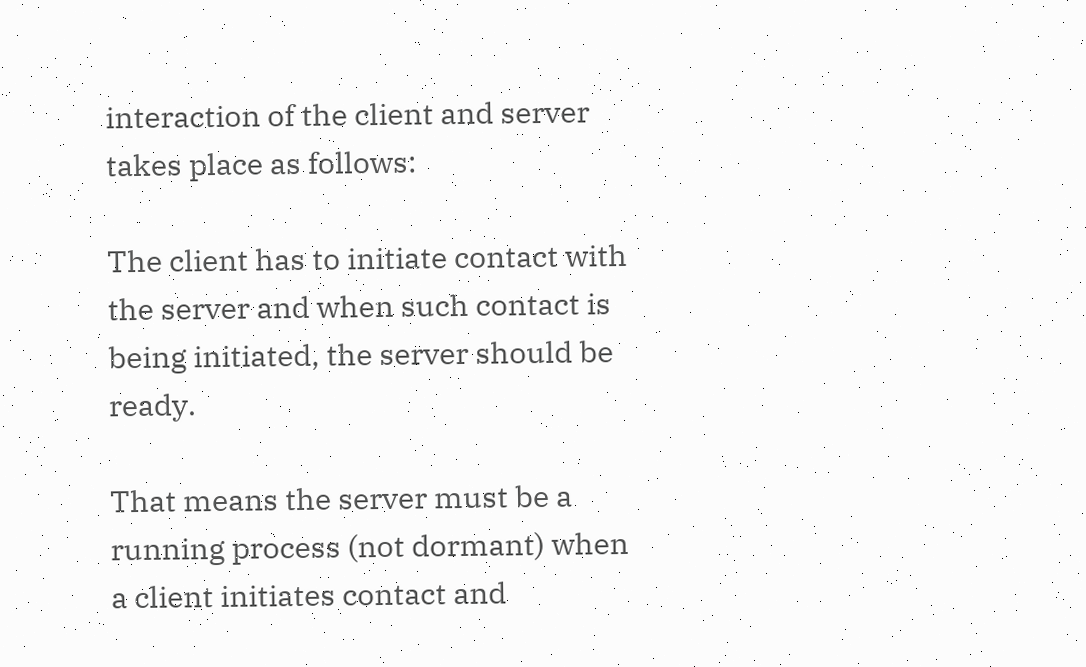interaction of the client and server takes place as follows:

The client has to initiate contact with the server and when such contact is being initiated, the server should be ready.

That means the server must be a running process (not dormant) when a client initiates contact and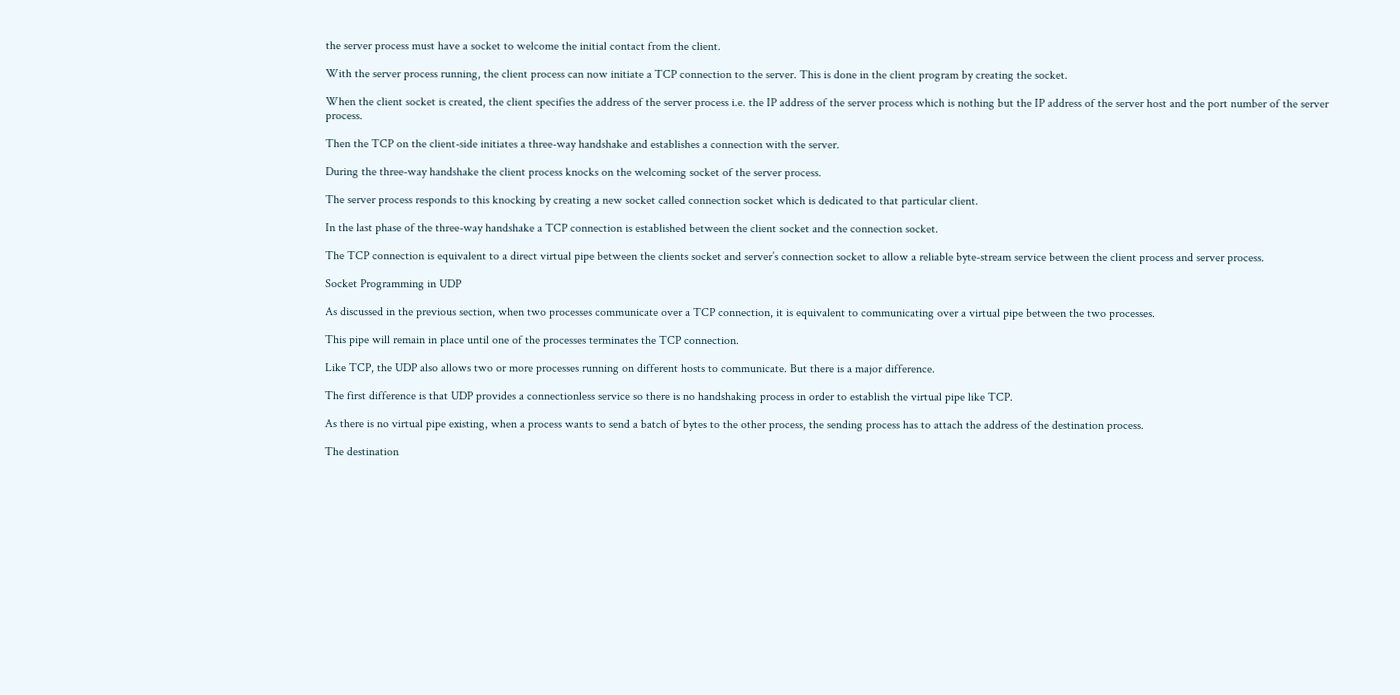the server process must have a socket to welcome the initial contact from the client.

With the server process running, the client process can now initiate a TCP connection to the server. This is done in the client program by creating the socket.

When the client socket is created, the client specifies the address of the server process i.e. the IP address of the server process which is nothing but the IP address of the server host and the port number of the server process.

Then the TCP on the client-side initiates a three-way handshake and establishes a connection with the server.

During the three-way handshake the client process knocks on the welcoming socket of the server process.

The server process responds to this knocking by creating a new socket called connection socket which is dedicated to that particular client.

In the last phase of the three-way handshake a TCP connection is established between the client socket and the connection socket.

The TCP connection is equivalent to a direct virtual pipe between the clients socket and server’s connection socket to allow a reliable byte-stream service between the client process and server process.

Socket Programming in UDP

As discussed in the previous section, when two processes communicate over a TCP connection, it is equivalent to communicating over a virtual pipe between the two processes.

This pipe will remain in place until one of the processes terminates the TCP connection.

Like TCP, the UDP also allows two or more processes running on different hosts to communicate. But there is a major difference.

The first difference is that UDP provides a connectionless service so there is no handshaking process in order to establish the virtual pipe like TCP.

As there is no virtual pipe existing, when a process wants to send a batch of bytes to the other process, the sending process has to attach the address of the destination process.

The destination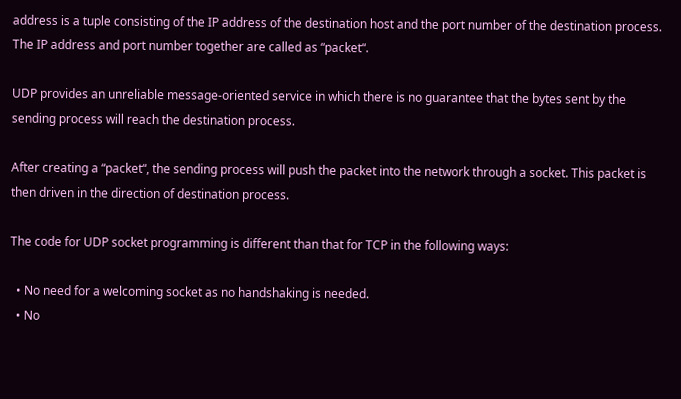address is a tuple consisting of the IP address of the destination host and the port number of the destination process. The IP address and port number together are called as “packet“.

UDP provides an unreliable message-oriented service in which there is no guarantee that the bytes sent by the sending process will reach the destination process.

After creating a “packet“, the sending process will push the packet into the network through a socket. This packet is then driven in the direction of destination process.

The code for UDP socket programming is different than that for TCP in the following ways:

  • No need for a welcoming socket as no handshaking is needed.
  • No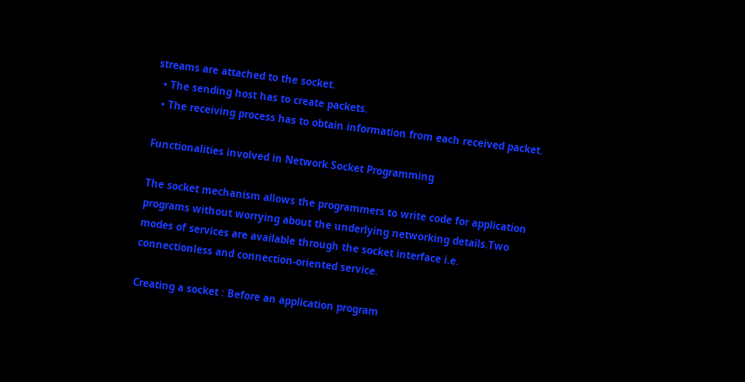streams are attached to the socket.
  • The sending host has to create packets.
  • The receiving process has to obtain information from each received packet.

Functionalities involved in Network Socket Programming

The socket mechanism allows the programmers to write code for application programs without worrying about the underlying networking details.Two modes of services are available through the socket interface i.e. connectionless and connection-oriented service.

Creating a socket : Before an application program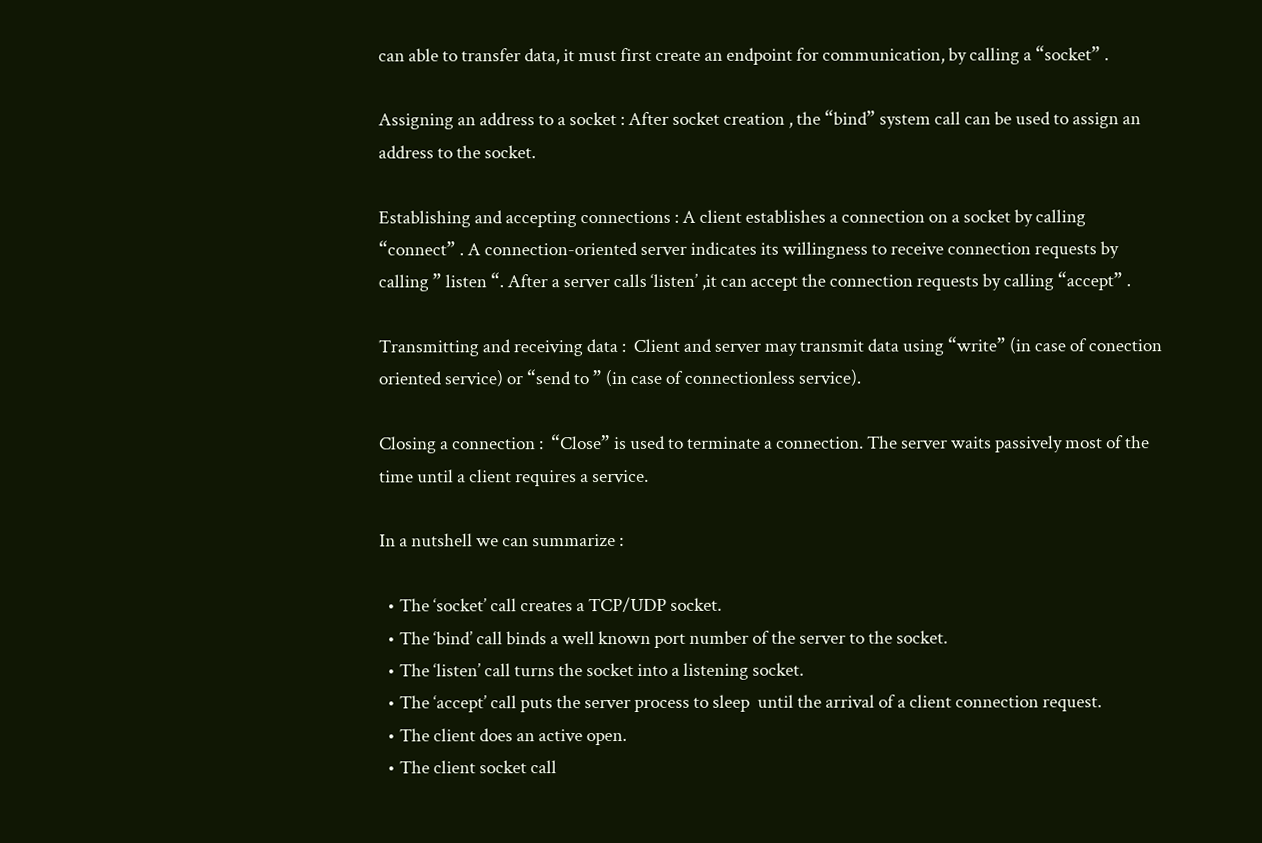can able to transfer data, it must first create an endpoint for communication, by calling a “socket” .

Assigning an address to a socket : After socket creation , the “bind” system call can be used to assign an address to the socket.

Establishing and accepting connections : A client establishes a connection on a socket by calling “connect” . A connection-oriented server indicates its willingness to receive connection requests by calling ” listen “. After a server calls ‘listen’ ,it can accept the connection requests by calling “accept” .

Transmitting and receiving data :  Client and server may transmit data using “write” (in case of conection oriented service) or “send to ” (in case of connectionless service).

Closing a connection :  “Close” is used to terminate a connection. The server waits passively most of the time until a client requires a service.

In a nutshell we can summarize :

  • The ‘socket’ call creates a TCP/UDP socket.
  • The ‘bind’ call binds a well known port number of the server to the socket.
  • The ‘listen’ call turns the socket into a listening socket.
  • The ‘accept’ call puts the server process to sleep  until the arrival of a client connection request.
  • The client does an active open.
  • The client socket call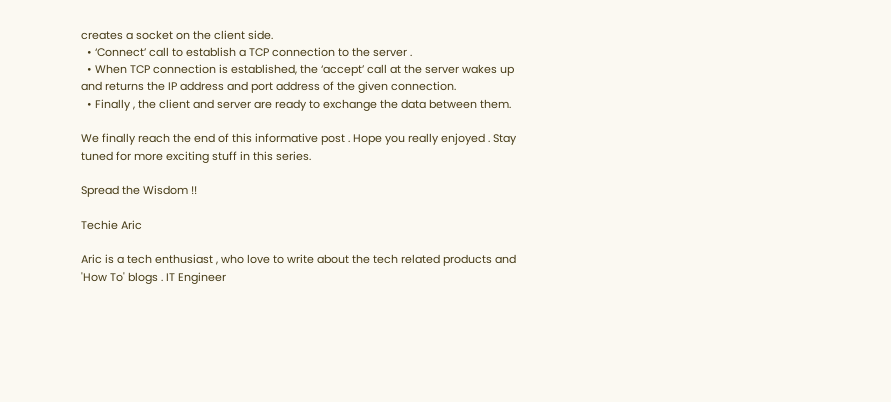creates a socket on the client side.
  • ‘Connect’ call to establish a TCP connection to the server .
  • When TCP connection is established, the ‘accept’ call at the server wakes up and returns the IP address and port address of the given connection.
  • Finally , the client and server are ready to exchange the data between them.

We finally reach the end of this informative post . Hope you really enjoyed . Stay tuned for more exciting stuff in this series.

Spread the Wisdom !!

Techie Aric

Aric is a tech enthusiast , who love to write about the tech related products and 'How To' blogs . IT Engineer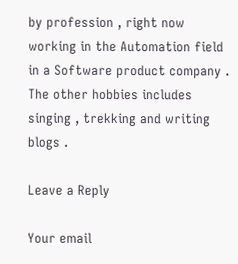by profession , right now working in the Automation field in a Software product company . The other hobbies includes singing , trekking and writing blogs .

Leave a Reply

Your email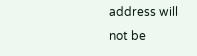address will not be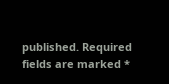published. Required fields are marked *